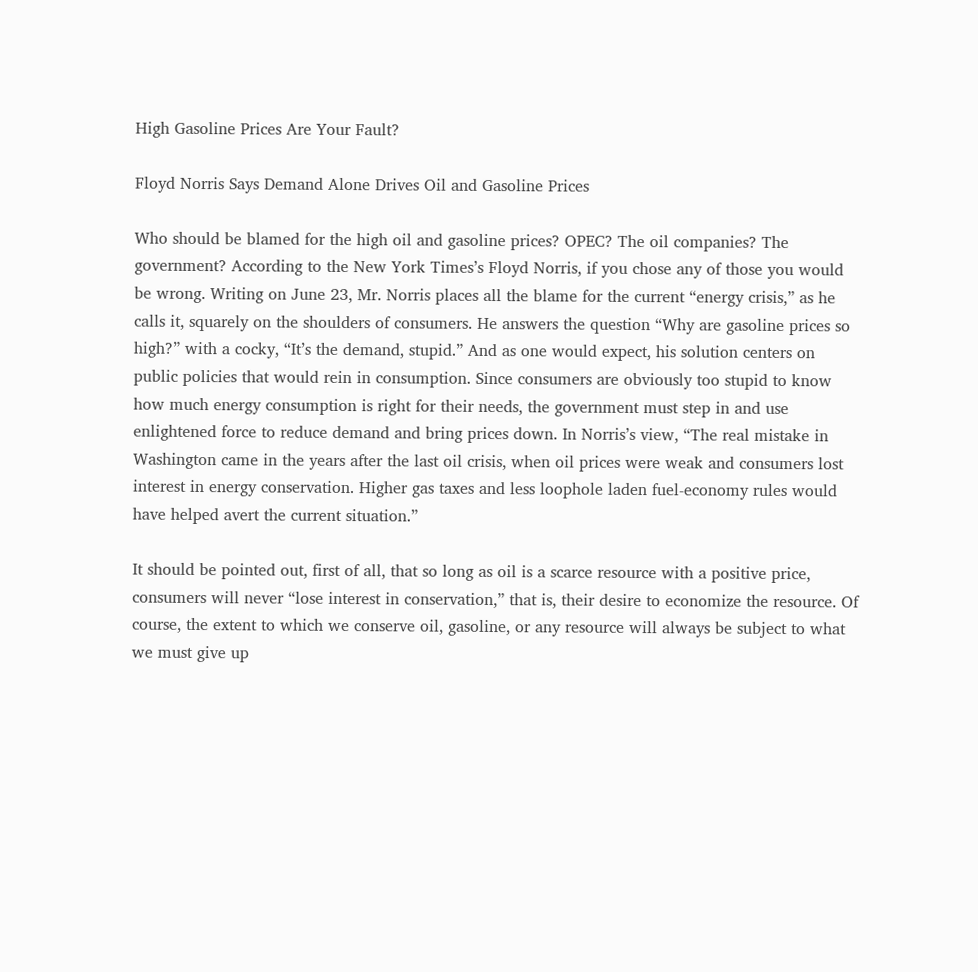High Gasoline Prices Are Your Fault?

Floyd Norris Says Demand Alone Drives Oil and Gasoline Prices

Who should be blamed for the high oil and gasoline prices? OPEC? The oil companies? The government? According to the New York Times’s Floyd Norris, if you chose any of those you would be wrong. Writing on June 23, Mr. Norris places all the blame for the current “energy crisis,” as he calls it, squarely on the shoulders of consumers. He answers the question “Why are gasoline prices so high?” with a cocky, “It’s the demand, stupid.” And as one would expect, his solution centers on public policies that would rein in consumption. Since consumers are obviously too stupid to know how much energy consumption is right for their needs, the government must step in and use enlightened force to reduce demand and bring prices down. In Norris’s view, “The real mistake in Washington came in the years after the last oil crisis, when oil prices were weak and consumers lost interest in energy conservation. Higher gas taxes and less loophole laden fuel-economy rules would have helped avert the current situation.”

It should be pointed out, first of all, that so long as oil is a scarce resource with a positive price, consumers will never “lose interest in conservation,” that is, their desire to economize the resource. Of course, the extent to which we conserve oil, gasoline, or any resource will always be subject to what we must give up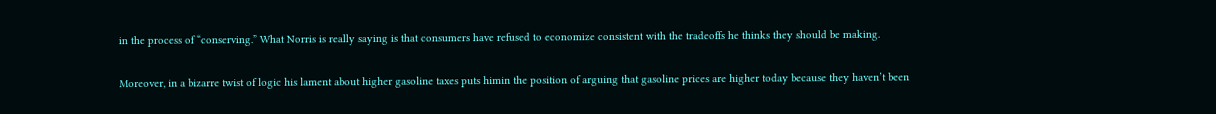in the process of “conserving.” What Norris is really saying is that consumers have refused to economize consistent with the tradeoffs he thinks they should be making.

Moreover, in a bizarre twist of logic his lament about higher gasoline taxes puts himin the position of arguing that gasoline prices are higher today because they haven’t been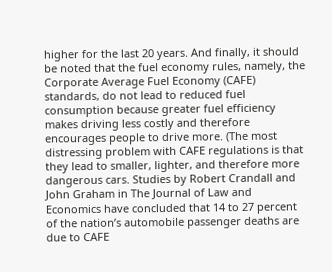higher for the last 20 years. And finally, it should be noted that the fuel economy rules, namely, the Corporate Average Fuel Economy (CAFE) standards, do not lead to reduced fuel consumption because greater fuel efficiency makes driving less costly and therefore encourages people to drive more. (The most distressing problem with CAFE regulations is that they lead to smaller, lighter, and therefore more dangerous cars. Studies by Robert Crandall and John Graham in The Journal of Law and Economics have concluded that 14 to 27 percent of the nation’s automobile passenger deaths are due to CAFE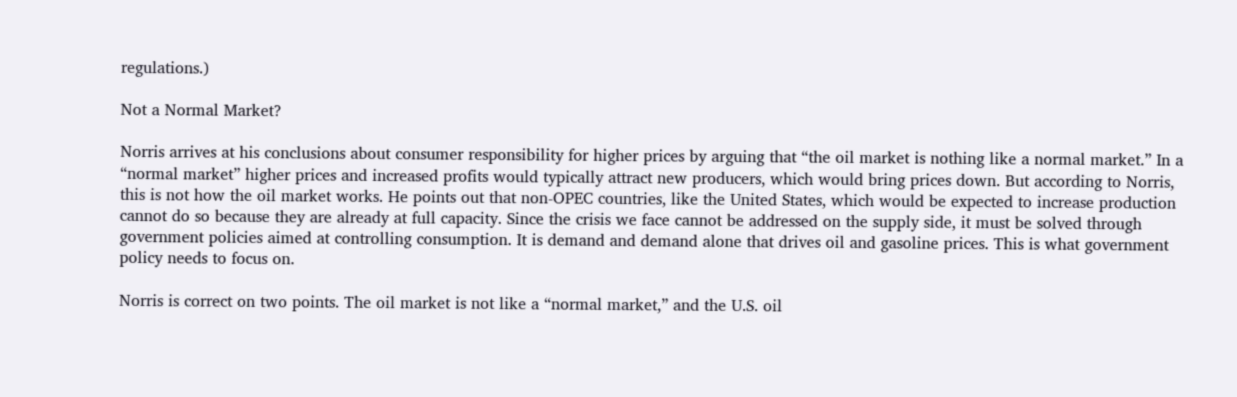regulations.)

Not a Normal Market?

Norris arrives at his conclusions about consumer responsibility for higher prices by arguing that “the oil market is nothing like a normal market.” In a “normal market” higher prices and increased profits would typically attract new producers, which would bring prices down. But according to Norris, this is not how the oil market works. He points out that non-OPEC countries, like the United States, which would be expected to increase production cannot do so because they are already at full capacity. Since the crisis we face cannot be addressed on the supply side, it must be solved through government policies aimed at controlling consumption. It is demand and demand alone that drives oil and gasoline prices. This is what government policy needs to focus on.

Norris is correct on two points. The oil market is not like a “normal market,” and the U.S. oil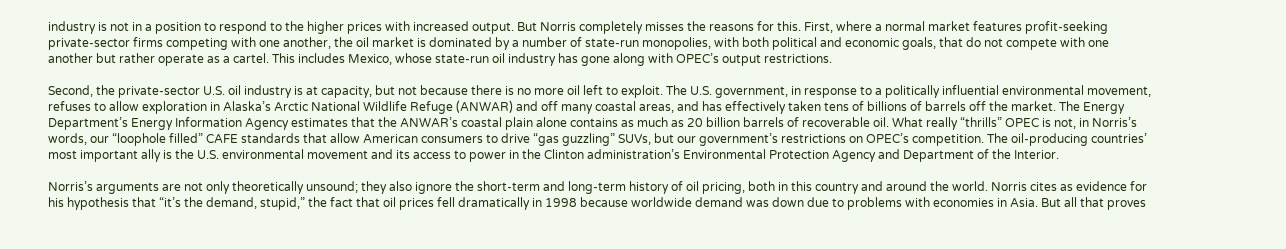industry is not in a position to respond to the higher prices with increased output. But Norris completely misses the reasons for this. First, where a normal market features profit-seeking private-sector firms competing with one another, the oil market is dominated by a number of state-run monopolies, with both political and economic goals, that do not compete with one another but rather operate as a cartel. This includes Mexico, whose state-run oil industry has gone along with OPEC’s output restrictions.

Second, the private-sector U.S. oil industry is at capacity, but not because there is no more oil left to exploit. The U.S. government, in response to a politically influential environmental movement, refuses to allow exploration in Alaska’s Arctic National Wildlife Refuge (ANWAR) and off many coastal areas, and has effectively taken tens of billions of barrels off the market. The Energy Department’s Energy Information Agency estimates that the ANWAR’s coastal plain alone contains as much as 20 billion barrels of recoverable oil. What really “thrills” OPEC is not, in Norris’s words, our “loophole filled” CAFE standards that allow American consumers to drive “gas guzzling” SUVs, but our government’s restrictions on OPEC’s competition. The oil-producing countries’ most important ally is the U.S. environmental movement and its access to power in the Clinton administration’s Environmental Protection Agency and Department of the Interior.

Norris’s arguments are not only theoretically unsound; they also ignore the short-term and long-term history of oil pricing, both in this country and around the world. Norris cites as evidence for his hypothesis that “it’s the demand, stupid,” the fact that oil prices fell dramatically in 1998 because worldwide demand was down due to problems with economies in Asia. But all that proves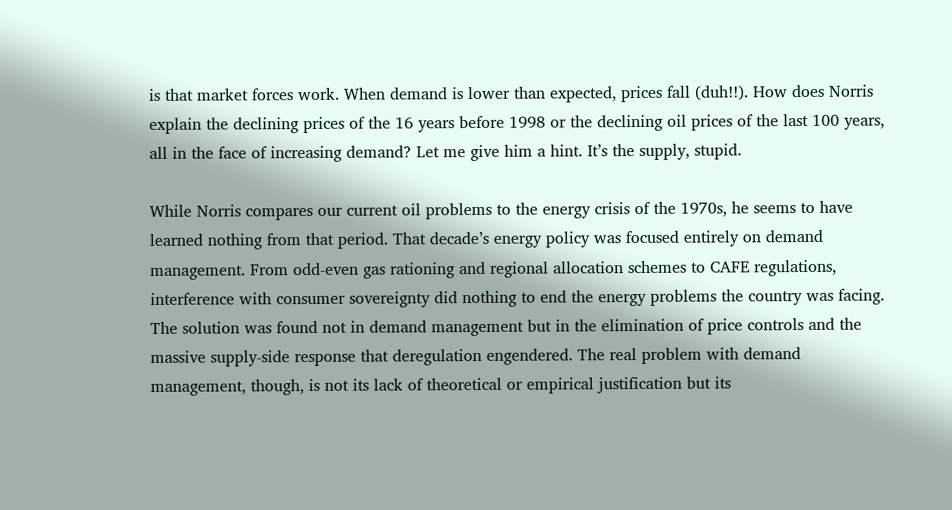is that market forces work. When demand is lower than expected, prices fall (duh!!). How does Norris explain the declining prices of the 16 years before 1998 or the declining oil prices of the last 100 years, all in the face of increasing demand? Let me give him a hint. It’s the supply, stupid.

While Norris compares our current oil problems to the energy crisis of the 1970s, he seems to have learned nothing from that period. That decade’s energy policy was focused entirely on demand management. From odd-even gas rationing and regional allocation schemes to CAFE regulations, interference with consumer sovereignty did nothing to end the energy problems the country was facing. The solution was found not in demand management but in the elimination of price controls and the massive supply-side response that deregulation engendered. The real problem with demand management, though, is not its lack of theoretical or empirical justification but its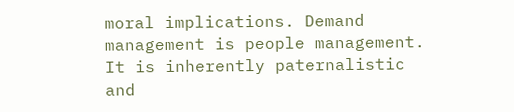moral implications. Demand management is people management. It is inherently paternalistic and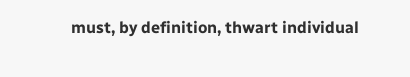must, by definition, thwart individual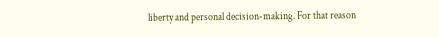liberty and personal decision-making. For that reason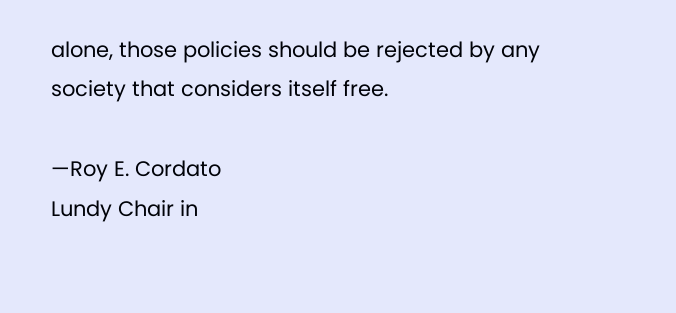alone, those policies should be rejected by any society that considers itself free.

—Roy E. Cordato
Lundy Chair in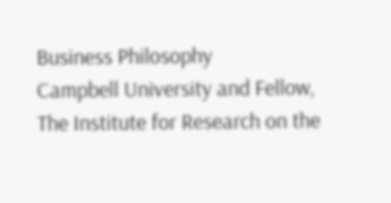Business Philosophy
Campbell University and Fellow,
The Institute for Research on the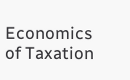Economics of Taxation